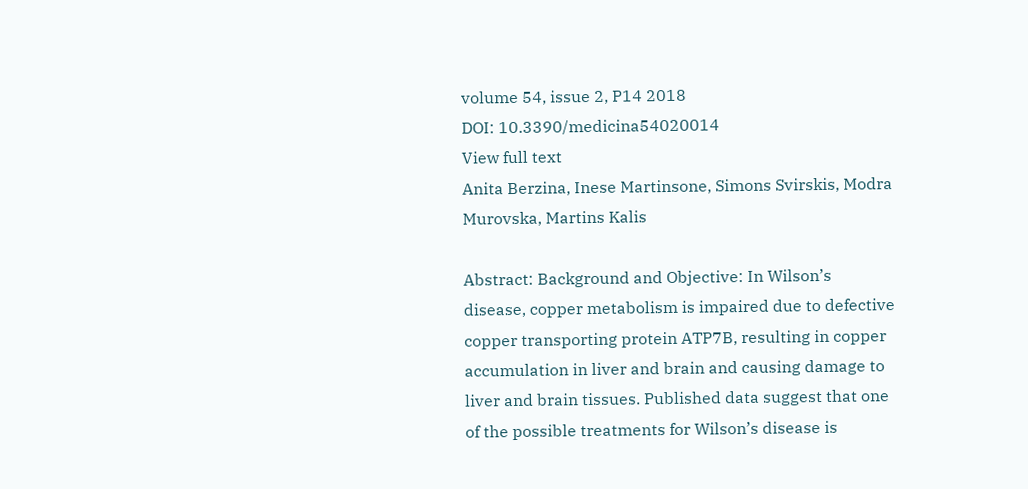volume 54, issue 2, P14 2018
DOI: 10.3390/medicina54020014
View full text
Anita Berzina, Inese Martinsone, Simons Svirskis, Modra Murovska, Martins Kalis

Abstract: Background and Objective: In Wilson’s disease, copper metabolism is impaired due to defective copper transporting protein ATP7B, resulting in copper accumulation in liver and brain and causing damage to liver and brain tissues. Published data suggest that one of the possible treatments for Wilson’s disease is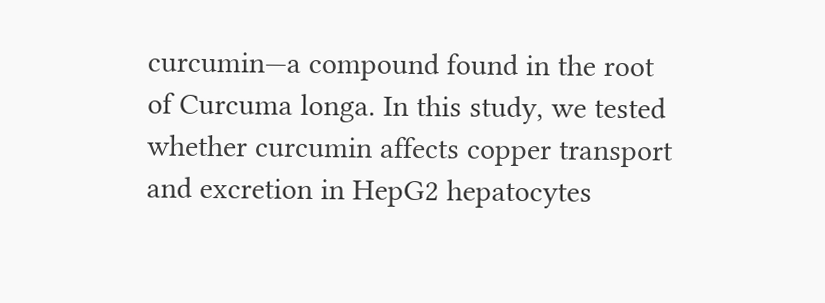curcumin—a compound found in the root of Curcuma longa. In this study, we tested whether curcumin affects copper transport and excretion in HepG2 hepatocytes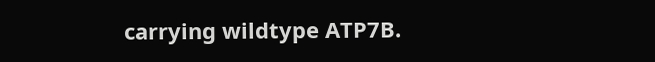carrying wildtype ATP7B.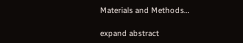Materials and Methods…

expand abstract